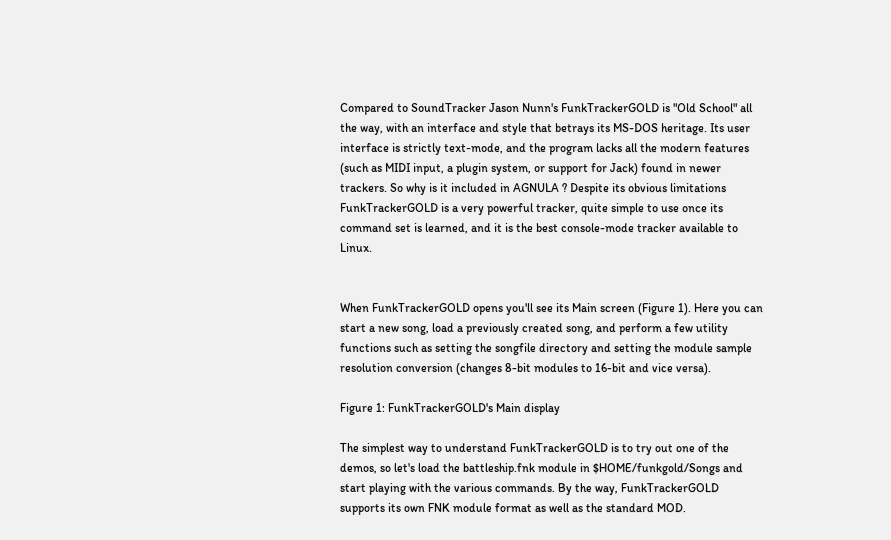Compared to SoundTracker Jason Nunn's FunkTrackerGOLD is "Old School" all the way, with an interface and style that betrays its MS-DOS heritage. Its user interface is strictly text-mode, and the program lacks all the modern features (such as MIDI input, a plugin system, or support for Jack) found in newer trackers. So why is it included in AGNULA ? Despite its obvious limitations FunkTrackerGOLD is a very powerful tracker, quite simple to use once its command set is learned, and it is the best console-mode tracker available to Linux.


When FunkTrackerGOLD opens you'll see its Main screen (Figure 1). Here you can start a new song, load a previously created song, and perform a few utility functions such as setting the songfile directory and setting the module sample resolution conversion (changes 8-bit modules to 16-bit and vice versa).

Figure 1: FunkTrackerGOLD's Main display

The simplest way to understand FunkTrackerGOLD is to try out one of the demos, so let's load the battleship.fnk module in $HOME/funkgold/Songs and start playing with the various commands. By the way, FunkTrackerGOLD supports its own FNK module format as well as the standard MOD.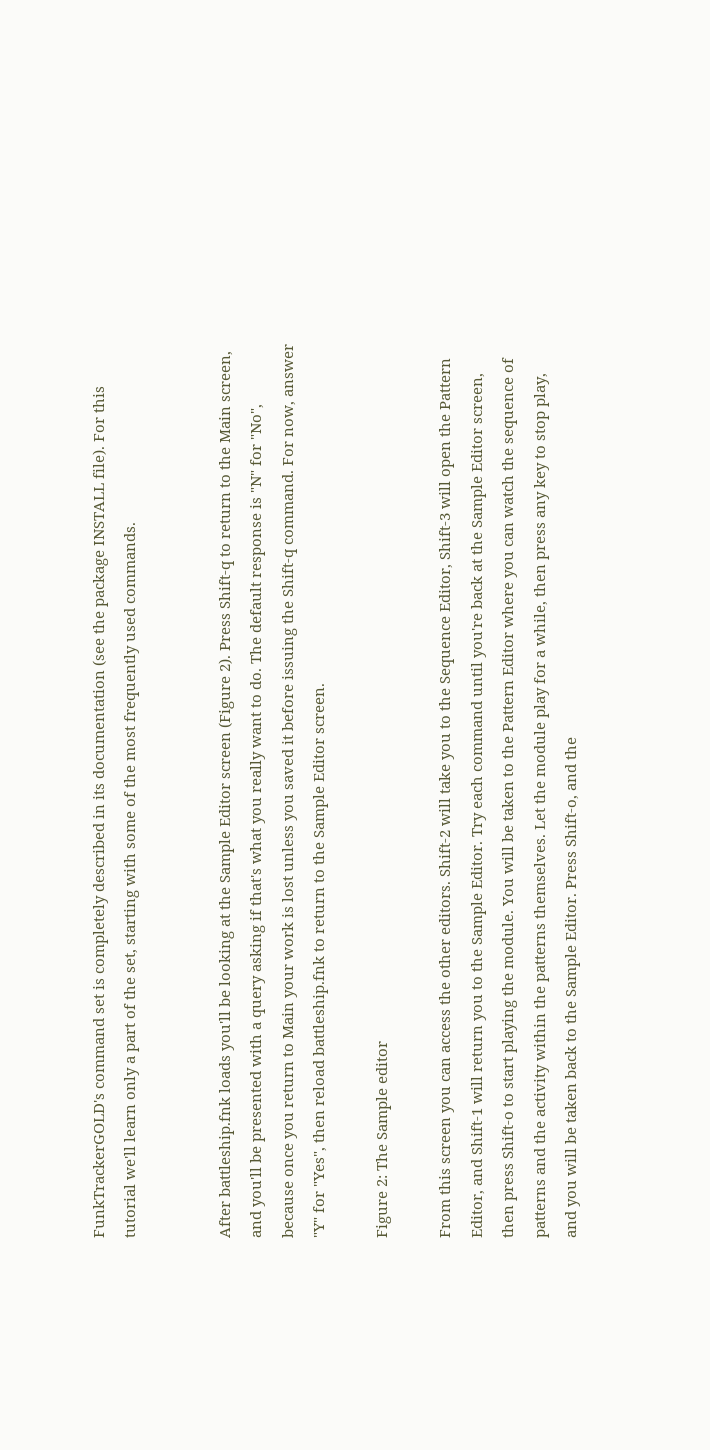FunkTrackerGOLD's command set is completely described in its documentation (see the package INSTALL file). For this tutorial we'll learn only a part of the set, starting with some of the most frequently used commands.


After battleship.fnk loads you'll be looking at the Sample Editor screen (Figure 2). Press Shift-q to return to the Main screen, and you'll be presented with a query asking if that's what you really want to do. The default response is "N" for "No", because once you return to Main your work is lost unless you saved it before issuing the Shift-q command. For now, answer "Y" for "Yes", then reload battleship.fnk to return to the Sample Editor screen.

Figure 2: The Sample editor

From this screen you can access the other editors. Shift-2 will take you to the Sequence Editor, Shift-3 will open the Pattern Editor, and Shift-1 will return you to the Sample Editor. Try each command until you're back at the Sample Editor screen, then press Shift-o to start playing the module. You will be taken to the Pattern Editor where you can watch the sequence of patterns and the activity within the patterns themselves. Let the module play for a while, then press any key to stop play, and you will be taken back to the Sample Editor. Press Shift-o, and the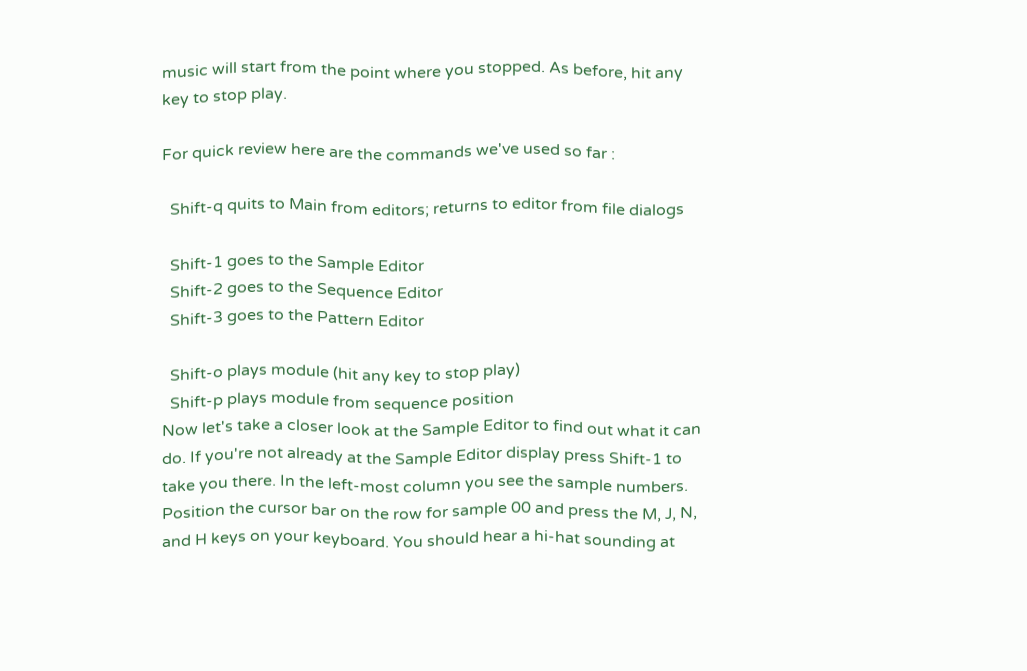music will start from the point where you stopped. As before, hit any key to stop play.

For quick review here are the commands we've used so far :

  Shift-q quits to Main from editors; returns to editor from file dialogs

  Shift-1 goes to the Sample Editor
  Shift-2 goes to the Sequence Editor
  Shift-3 goes to the Pattern Editor

  Shift-o plays module (hit any key to stop play)
  Shift-p plays module from sequence position
Now let's take a closer look at the Sample Editor to find out what it can do. If you're not already at the Sample Editor display press Shift-1 to take you there. In the left-most column you see the sample numbers. Position the cursor bar on the row for sample 00 and press the M, J, N, and H keys on your keyboard. You should hear a hi-hat sounding at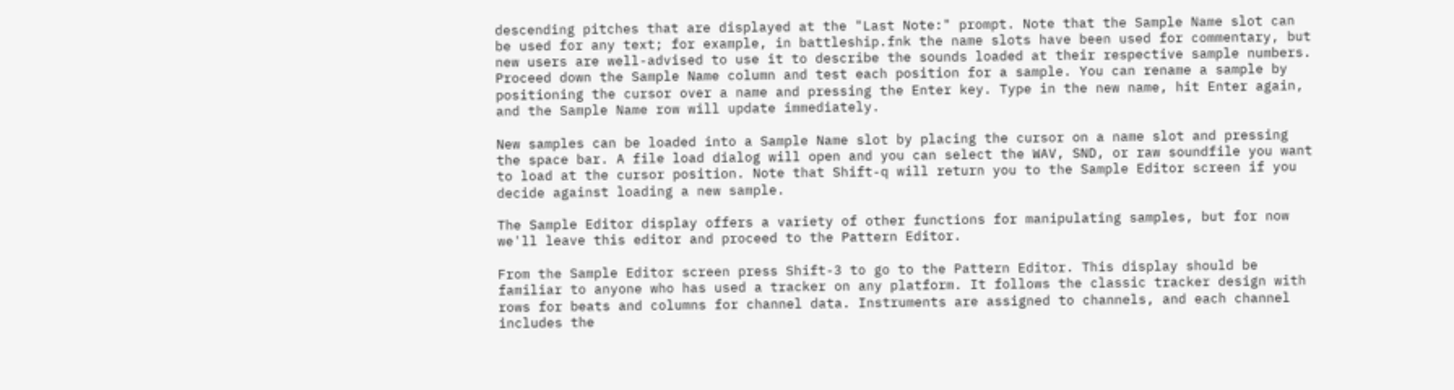descending pitches that are displayed at the "Last Note:" prompt. Note that the Sample Name slot can be used for any text; for example, in battleship.fnk the name slots have been used for commentary, but new users are well-advised to use it to describe the sounds loaded at their respective sample numbers. Proceed down the Sample Name column and test each position for a sample. You can rename a sample by positioning the cursor over a name and pressing the Enter key. Type in the new name, hit Enter again, and the Sample Name row will update immediately.

New samples can be loaded into a Sample Name slot by placing the cursor on a name slot and pressing the space bar. A file load dialog will open and you can select the WAV, SND, or raw soundfile you want to load at the cursor position. Note that Shift-q will return you to the Sample Editor screen if you decide against loading a new sample.

The Sample Editor display offers a variety of other functions for manipulating samples, but for now we'll leave this editor and proceed to the Pattern Editor.

From the Sample Editor screen press Shift-3 to go to the Pattern Editor. This display should be familiar to anyone who has used a tracker on any platform. It follows the classic tracker design with rows for beats and columns for channel data. Instruments are assigned to channels, and each channel includes the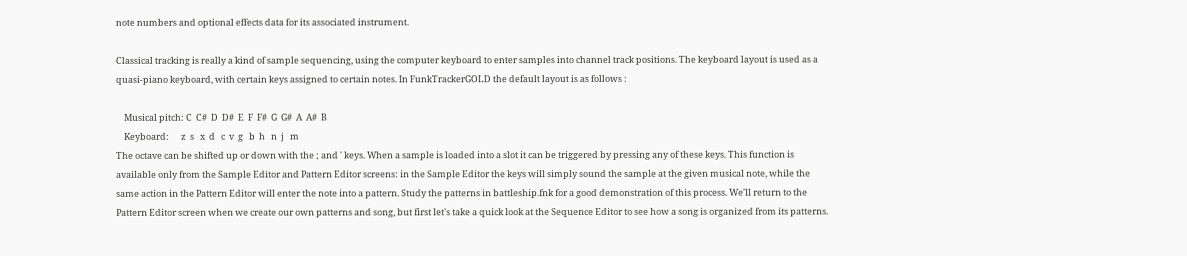note numbers and optional effects data for its associated instrument.

Classical tracking is really a kind of sample sequencing, using the computer keyboard to enter samples into channel track positions. The keyboard layout is used as a quasi-piano keyboard, with certain keys assigned to certain notes. In FunkTrackerGOLD the default layout is as follows :

    Musical pitch: C  C#  D  D#  E  F  F#  G  G#  A  A#  B
    Keyboard:      z  s   x  d   c  v  g   b  h   n  j   m
The octave can be shifted up or down with the ; and ' keys. When a sample is loaded into a slot it can be triggered by pressing any of these keys. This function is available only from the Sample Editor and Pattern Editor screens: in the Sample Editor the keys will simply sound the sample at the given musical note, while the same action in the Pattern Editor will enter the note into a pattern. Study the patterns in battleship.fnk for a good demonstration of this process. We'll return to the Pattern Editor screen when we create our own patterns and song, but first let's take a quick look at the Sequence Editor to see how a song is organized from its patterns.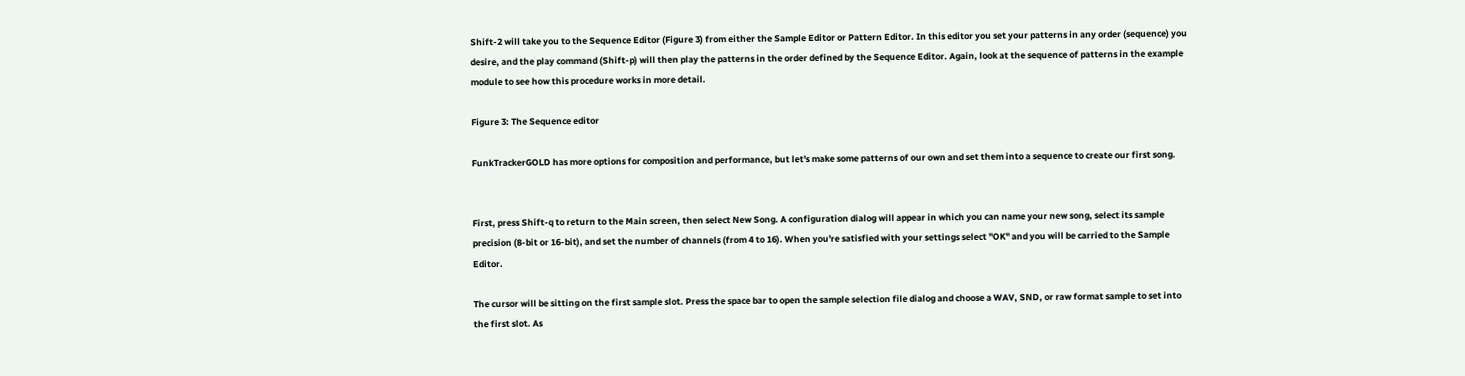Shift-2 will take you to the Sequence Editor (Figure 3) from either the Sample Editor or Pattern Editor. In this editor you set your patterns in any order (sequence) you desire, and the play command (Shift-p) will then play the patterns in the order defined by the Sequence Editor. Again, look at the sequence of patterns in the example module to see how this procedure works in more detail.

Figure 3: The Sequence editor

FunkTrackerGOLD has more options for composition and performance, but let's make some patterns of our own and set them into a sequence to create our first song.


First, press Shift-q to return to the Main screen, then select New Song. A configuration dialog will appear in which you can name your new song, select its sample precision (8-bit or 16-bit), and set the number of channels (from 4 to 16). When you're satisfied with your settings select "OK" and you will be carried to the Sample Editor.

The cursor will be sitting on the first sample slot. Press the space bar to open the sample selection file dialog and choose a WAV, SND, or raw format sample to set into the first slot. As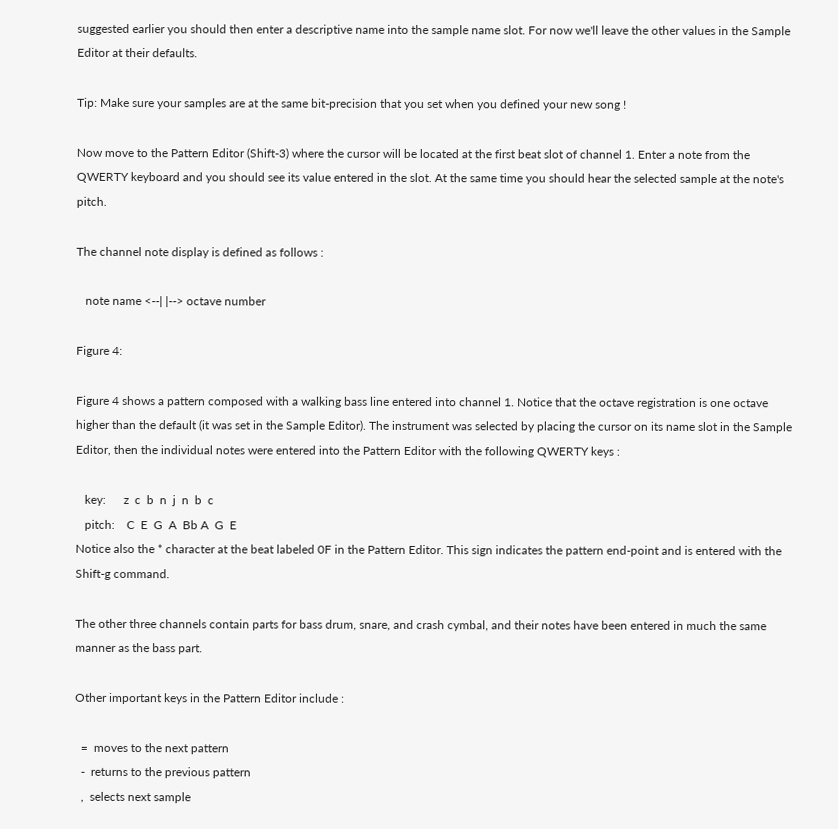suggested earlier you should then enter a descriptive name into the sample name slot. For now we'll leave the other values in the Sample Editor at their defaults.

Tip: Make sure your samples are at the same bit-precision that you set when you defined your new song !

Now move to the Pattern Editor (Shift-3) where the cursor will be located at the first beat slot of channel 1. Enter a note from the QWERTY keyboard and you should see its value entered in the slot. At the same time you should hear the selected sample at the note's pitch.

The channel note display is defined as follows :

   note name <--| |--> octave number

Figure 4:

Figure 4 shows a pattern composed with a walking bass line entered into channel 1. Notice that the octave registration is one octave higher than the default (it was set in the Sample Editor). The instrument was selected by placing the cursor on its name slot in the Sample Editor, then the individual notes were entered into the Pattern Editor with the following QWERTY keys :

   key:      z  c  b  n  j  n  b  c
   pitch:    C  E  G  A  Bb A  G  E
Notice also the * character at the beat labeled 0F in the Pattern Editor. This sign indicates the pattern end-point and is entered with the Shift-g command.

The other three channels contain parts for bass drum, snare, and crash cymbal, and their notes have been entered in much the same manner as the bass part.

Other important keys in the Pattern Editor include :

  =  moves to the next pattern
  -  returns to the previous pattern
  ,  selects next sample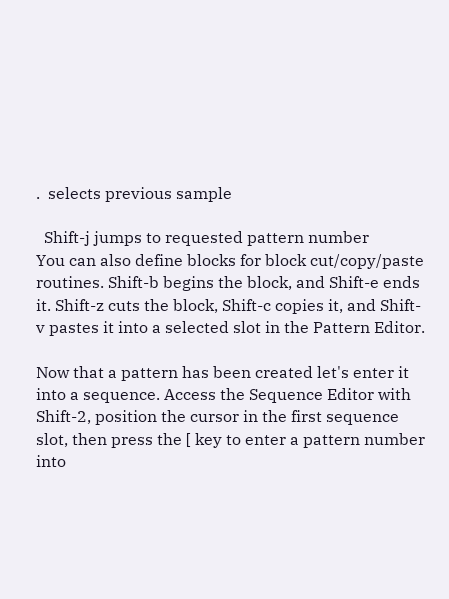.  selects previous sample

  Shift-j jumps to requested pattern number
You can also define blocks for block cut/copy/paste routines. Shift-b begins the block, and Shift-e ends it. Shift-z cuts the block, Shift-c copies it, and Shift-v pastes it into a selected slot in the Pattern Editor.

Now that a pattern has been created let's enter it into a sequence. Access the Sequence Editor with Shift-2, position the cursor in the first sequence slot, then press the [ key to enter a pattern number into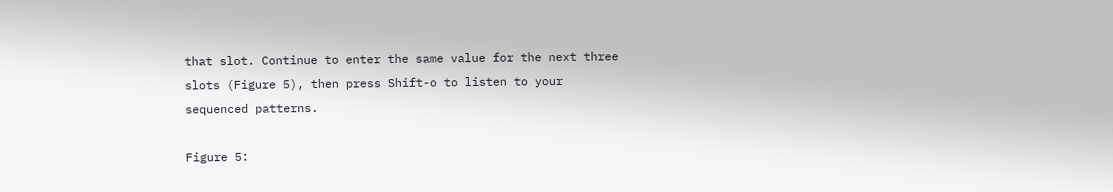that slot. Continue to enter the same value for the next three slots (Figure 5), then press Shift-o to listen to your sequenced patterns.

Figure 5: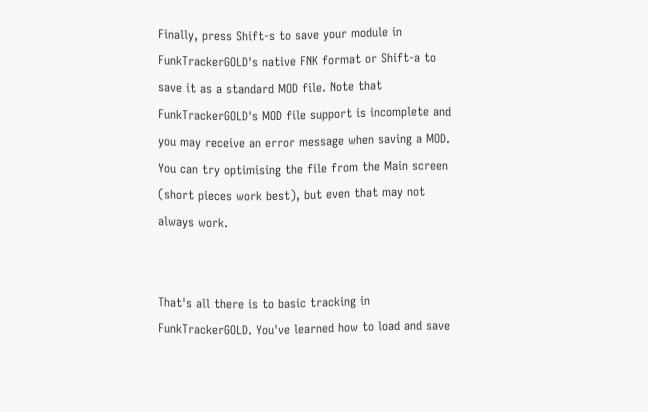Finally, press Shift-s to save your module in FunkTrackerGOLD's native FNK format or Shift-a to save it as a standard MOD file. Note that FunkTrackerGOLD's MOD file support is incomplete and you may receive an error message when saving a MOD. You can try optimising the file from the Main screen (short pieces work best), but even that may not always work.


That's all there is to basic tracking in FunkTrackerGOLD. You've learned how to load and save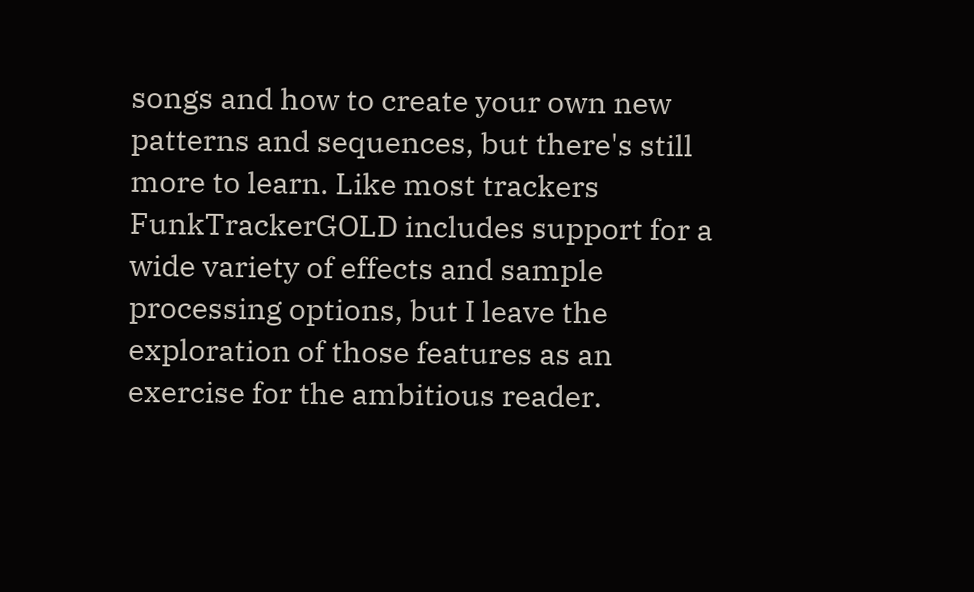songs and how to create your own new patterns and sequences, but there's still more to learn. Like most trackers FunkTrackerGOLD includes support for a wide variety of effects and sample processing options, but I leave the exploration of those features as an exercise for the ambitious reader.